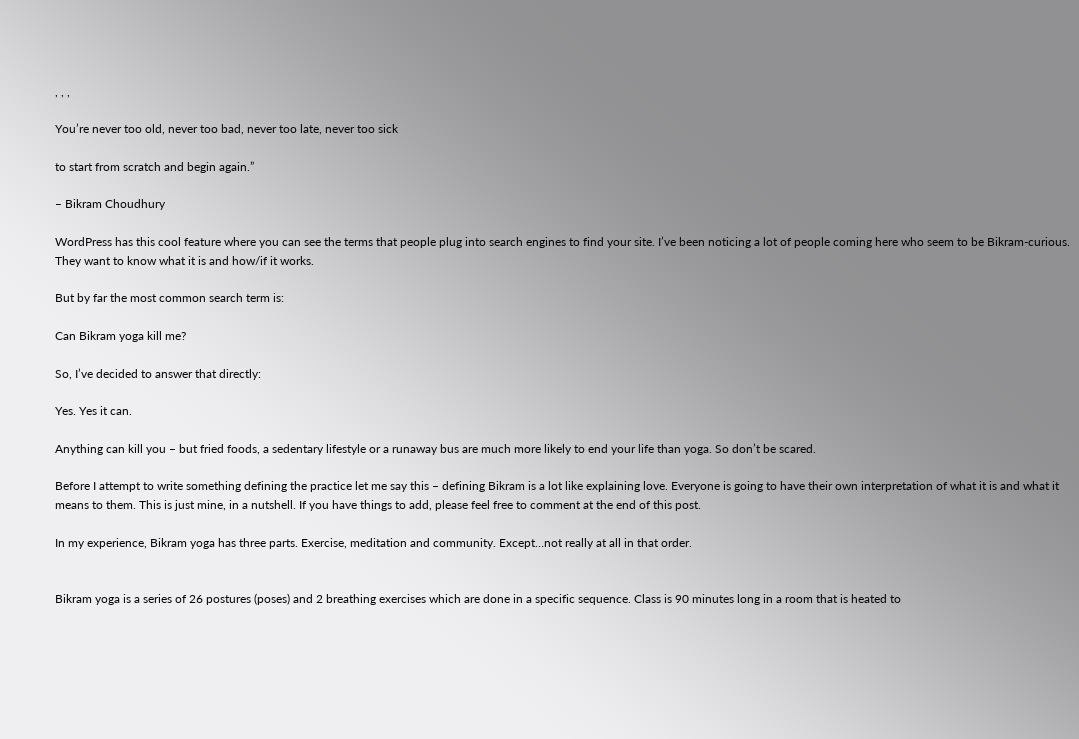, , ,

You’re never too old, never too bad, never too late, never too sick

to start from scratch and begin again.”

– Bikram Choudhury

WordPress has this cool feature where you can see the terms that people plug into search engines to find your site. I’ve been noticing a lot of people coming here who seem to be Bikram-curious. They want to know what it is and how/if it works.

But by far the most common search term is:

Can Bikram yoga kill me?

So, I’ve decided to answer that directly:

Yes. Yes it can.

Anything can kill you – but fried foods, a sedentary lifestyle or a runaway bus are much more likely to end your life than yoga. So don’t be scared.

Before I attempt to write something defining the practice let me say this – defining Bikram is a lot like explaining love. Everyone is going to have their own interpretation of what it is and what it means to them. This is just mine, in a nutshell. If you have things to add, please feel free to comment at the end of this post.

In my experience, Bikram yoga has three parts. Exercise, meditation and community. Except…not really at all in that order.


Bikram yoga is a series of 26 postures (poses) and 2 breathing exercises which are done in a specific sequence. Class is 90 minutes long in a room that is heated to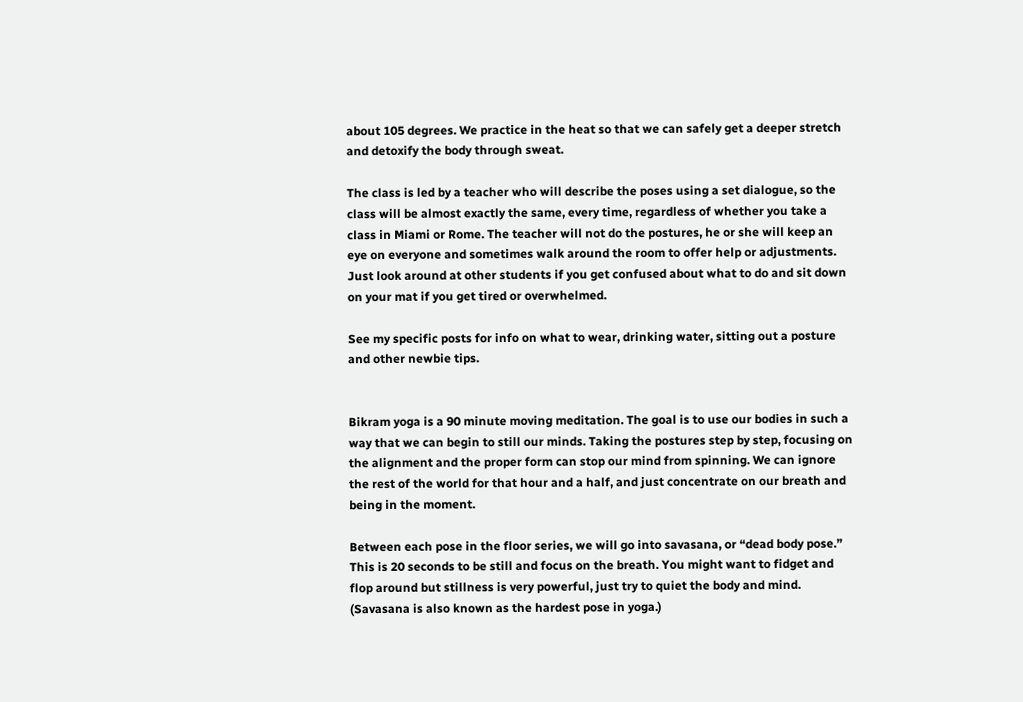about 105 degrees. We practice in the heat so that we can safely get a deeper stretch and detoxify the body through sweat.

The class is led by a teacher who will describe the poses using a set dialogue, so the class will be almost exactly the same, every time, regardless of whether you take a class in Miami or Rome. The teacher will not do the postures, he or she will keep an eye on everyone and sometimes walk around the room to offer help or adjustments. Just look around at other students if you get confused about what to do and sit down on your mat if you get tired or overwhelmed.

See my specific posts for info on what to wear, drinking water, sitting out a posture and other newbie tips.


Bikram yoga is a 90 minute moving meditation. The goal is to use our bodies in such a way that we can begin to still our minds. Taking the postures step by step, focusing on the alignment and the proper form can stop our mind from spinning. We can ignore the rest of the world for that hour and a half, and just concentrate on our breath and being in the moment.

Between each pose in the floor series, we will go into savasana, or “dead body pose.” This is 20 seconds to be still and focus on the breath. You might want to fidget and flop around but stillness is very powerful, just try to quiet the body and mind. (Savasana is also known as the hardest pose in yoga.)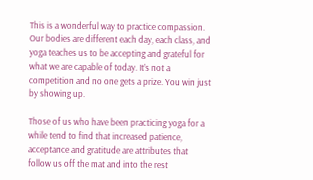This is a wonderful way to practice compassion. Our bodies are different each day, each class, and yoga teaches us to be accepting and grateful for what we are capable of today. It’s not a competition and no one gets a prize. You win just by showing up.

Those of us who have been practicing yoga for a while tend to find that increased patience, acceptance and gratitude are attributes that follow us off the mat and into the rest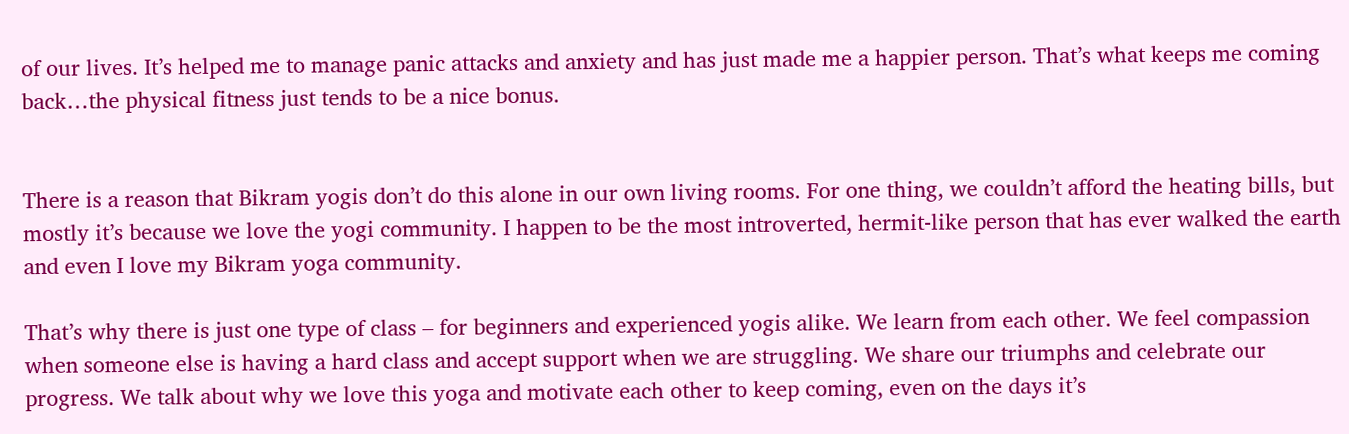of our lives. It’s helped me to manage panic attacks and anxiety and has just made me a happier person. That’s what keeps me coming back…the physical fitness just tends to be a nice bonus.


There is a reason that Bikram yogis don’t do this alone in our own living rooms. For one thing, we couldn’t afford the heating bills, but mostly it’s because we love the yogi community. I happen to be the most introverted, hermit-like person that has ever walked the earth and even I love my Bikram yoga community.

That’s why there is just one type of class – for beginners and experienced yogis alike. We learn from each other. We feel compassion when someone else is having a hard class and accept support when we are struggling. We share our triumphs and celebrate our progress. We talk about why we love this yoga and motivate each other to keep coming, even on the days it’s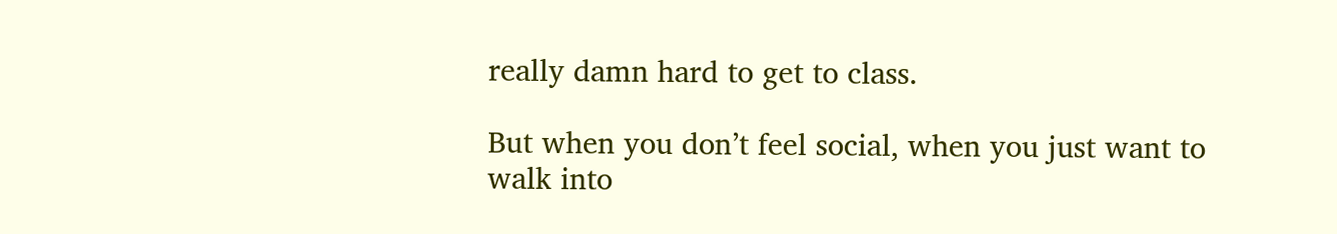really damn hard to get to class.

But when you don’t feel social, when you just want to walk into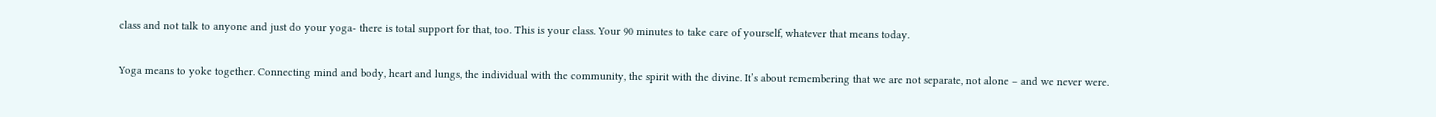class and not talk to anyone and just do your yoga- there is total support for that, too. This is your class. Your 90 minutes to take care of yourself, whatever that means today.

Yoga means to yoke together. Connecting mind and body, heart and lungs, the individual with the community, the spirit with the divine. It’s about remembering that we are not separate, not alone – and we never were.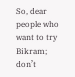So, dear people who want to try Bikram; don’t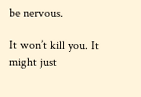be nervous.

It won’t kill you. It might just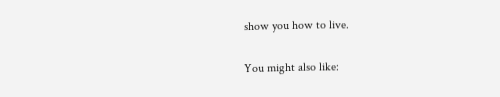show you how to live.

You might also like: